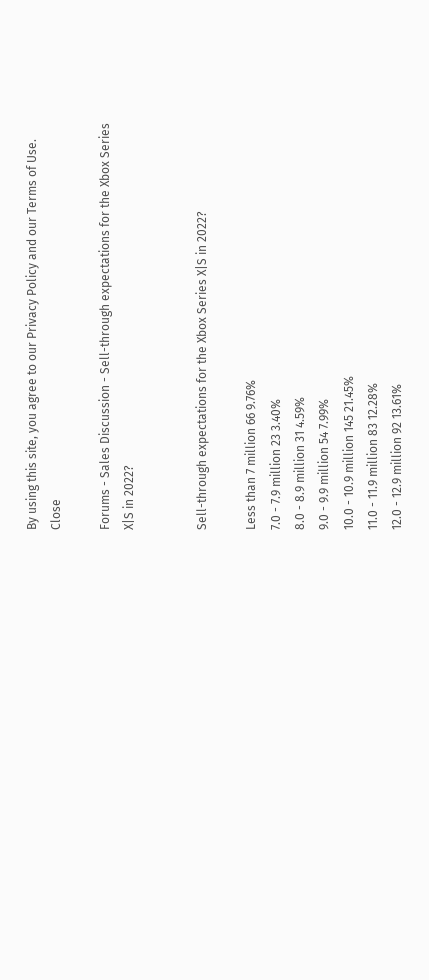By using this site, you agree to our Privacy Policy and our Terms of Use. Close

Forums - Sales Discussion - Sell-through expectations for the Xbox Series X|S in 2022?


Sell-through expectations for the Xbox Series X|S in 2022?

Less than 7 million 66 9.76%
7.0 - 7.9 million 23 3.40%
8.0 - 8.9 million 31 4.59%
9.0 - 9.9 million 54 7.99%
10.0 - 10.9 million 145 21.45%
11.0 - 11.9 million 83 12.28%
12.0 - 12.9 million 92 13.61%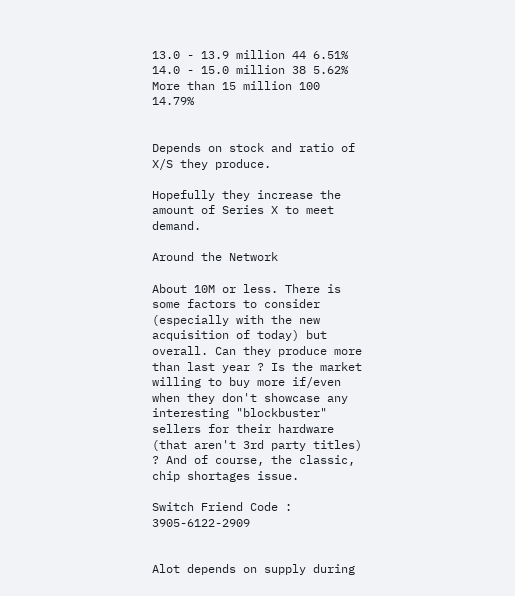13.0 - 13.9 million 44 6.51%
14.0 - 15.0 million 38 5.62%
More than 15 million 100 14.79%


Depends on stock and ratio of X/S they produce.

Hopefully they increase the amount of Series X to meet demand.

Around the Network

About 10M or less. There is some factors to consider (especially with the new acquisition of today) but overall. Can they produce more than last year ? Is the market willing to buy more if/even when they don't showcase any interesting "blockbuster" sellers for their hardware (that aren't 3rd party titles) ? And of course, the classic, chip shortages issue.

Switch Friend Code : 3905-6122-2909


Alot depends on supply during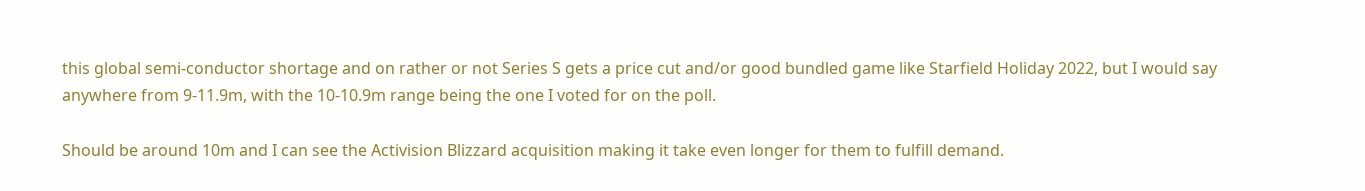this global semi-conductor shortage and on rather or not Series S gets a price cut and/or good bundled game like Starfield Holiday 2022, but I would say anywhere from 9-11.9m, with the 10-10.9m range being the one I voted for on the poll.

Should be around 10m and I can see the Activision Blizzard acquisition making it take even longer for them to fulfill demand.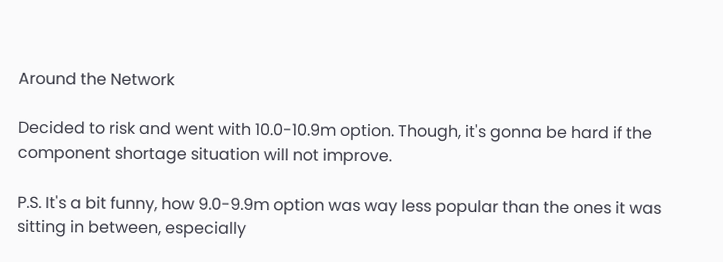Around the Network

Decided to risk and went with 10.0-10.9m option. Though, it's gonna be hard if the component shortage situation will not improve.

P.S. It's a bit funny, how 9.0-9.9m option was way less popular than the ones it was sitting in between, especially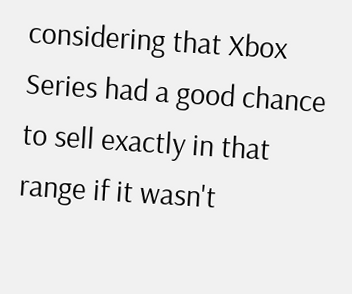considering that Xbox Series had a good chance to sell exactly in that range if it wasn't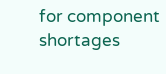for component shortages